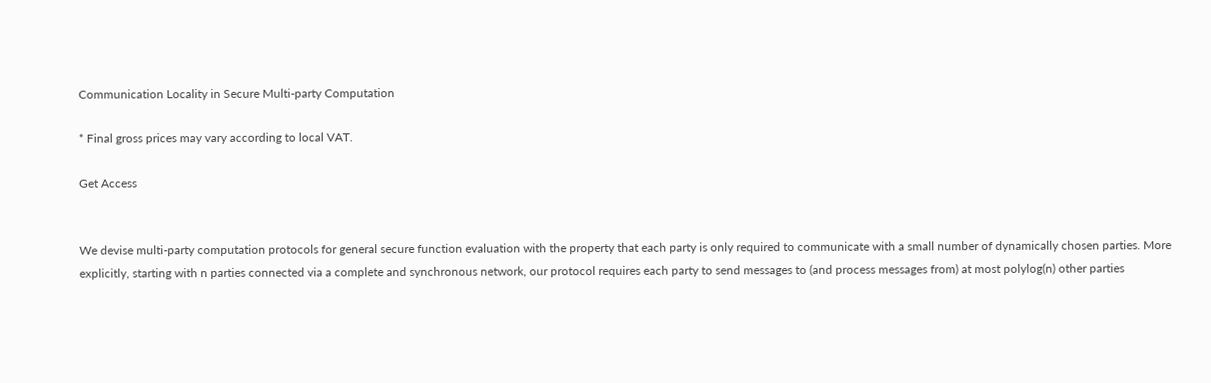Communication Locality in Secure Multi-party Computation

* Final gross prices may vary according to local VAT.

Get Access


We devise multi-party computation protocols for general secure function evaluation with the property that each party is only required to communicate with a small number of dynamically chosen parties. More explicitly, starting with n parties connected via a complete and synchronous network, our protocol requires each party to send messages to (and process messages from) at most polylog(n) other parties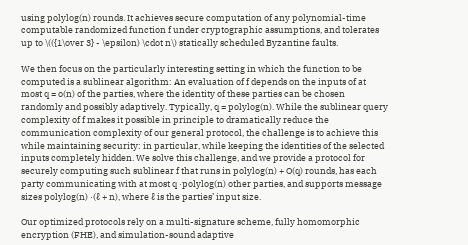using polylog(n) rounds. It achieves secure computation of any polynomial-time computable randomized function f under cryptographic assumptions, and tolerates up to \(({1\over 3} - \epsilon) \cdot n\) statically scheduled Byzantine faults.

We then focus on the particularly interesting setting in which the function to be computed is a sublinear algorithm: An evaluation of f depends on the inputs of at most q = o(n) of the parties, where the identity of these parties can be chosen randomly and possibly adaptively. Typically, q = polylog(n). While the sublinear query complexity of f makes it possible in principle to dramatically reduce the communication complexity of our general protocol, the challenge is to achieve this while maintaining security: in particular, while keeping the identities of the selected inputs completely hidden. We solve this challenge, and we provide a protocol for securely computing such sublinear f that runs in polylog(n) + O(q) rounds, has each party communicating with at most q ·polylog(n) other parties, and supports message sizes polylog(n) ·(ℓ + n), where ℓ is the parties’ input size.

Our optimized protocols rely on a multi-signature scheme, fully homomorphic encryption (FHE), and simulation-sound adaptive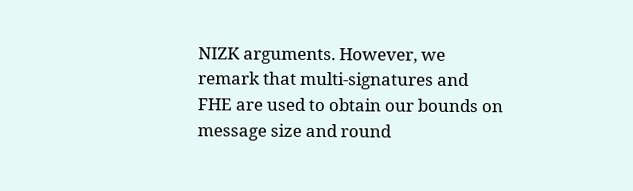NIZK arguments. However, we remark that multi-signatures and FHE are used to obtain our bounds on message size and round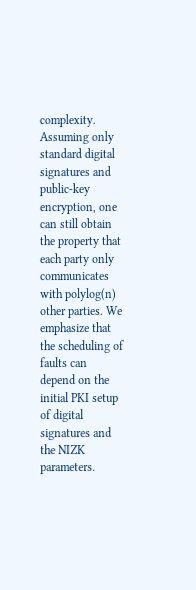complexity. Assuming only standard digital signatures and public-key encryption, one can still obtain the property that each party only communicates with polylog(n) other parties. We emphasize that the scheduling of faults can depend on the initial PKI setup of digital signatures and the NIZK parameters.